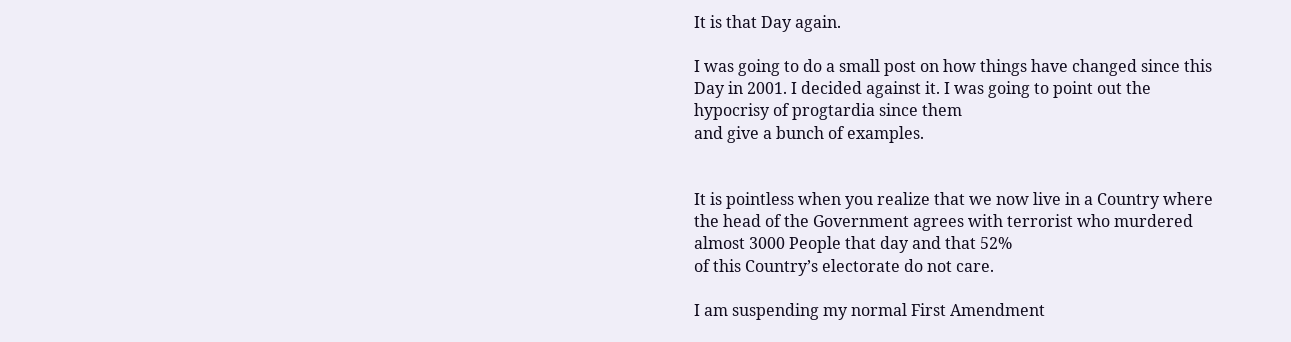It is that Day again.

I was going to do a small post on how things have changed since this Day in 2001. I decided against it. I was going to point out the hypocrisy of progtardia since them
and give a bunch of examples.


It is pointless when you realize that we now live in a Country where the head of the Government agrees with terrorist who murdered almost 3000 People that day and that 52%
of this Country’s electorate do not care.

I am suspending my normal First Amendment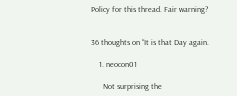Policy for this thread. Fair warning?


36 thoughts on “It is that Day again.

    1. neocon01

      Not surprising the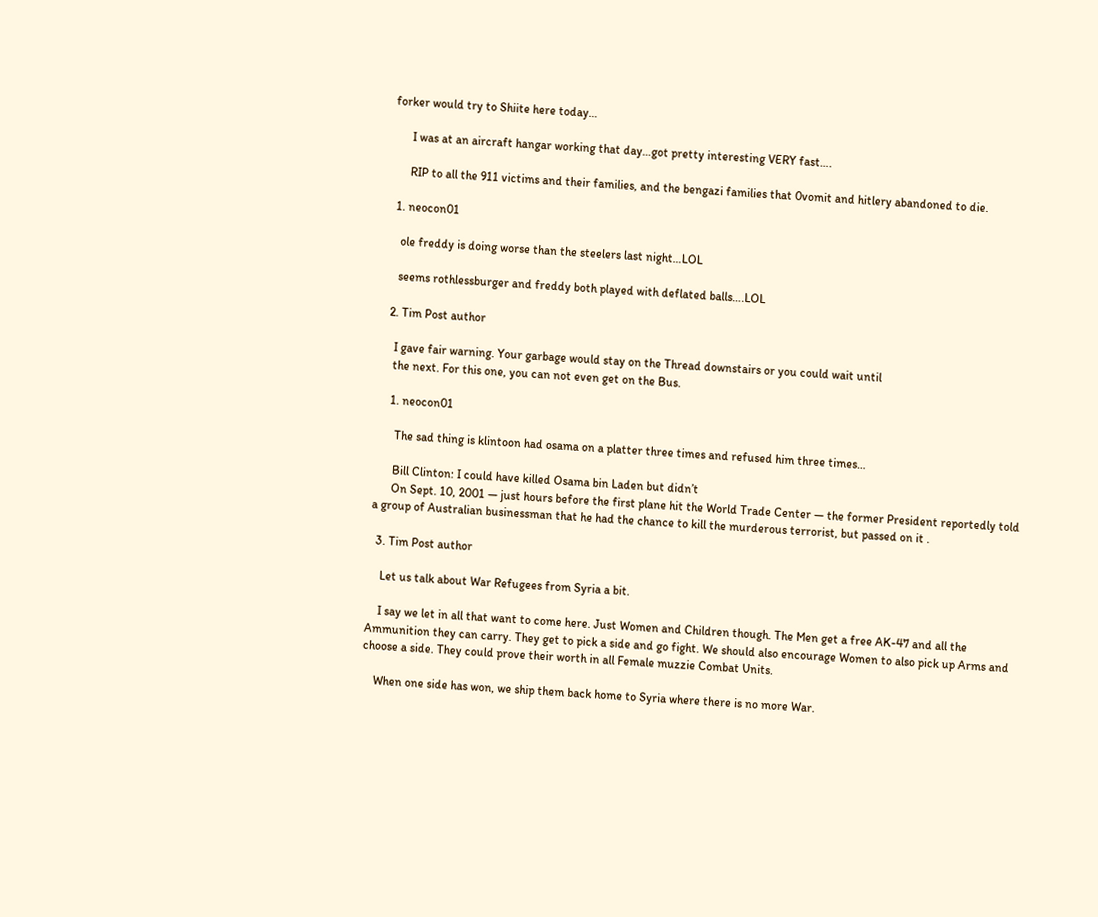forker would try to Shiite here today…

      I was at an aircraft hangar working that day…got pretty interesting VERY fast….

      RIP to all the 911 victims and their families, and the bengazi families that 0vomit and hitlery abandoned to die.

  1. neocon01

    ole freddy is doing worse than the steelers last night…LOL

    seems rothlessburger and freddy both played with deflated balls….LOL

  2. Tim Post author

    I gave fair warning. Your garbage would stay on the Thread downstairs or you could wait until
    the next. For this one, you can not even get on the Bus.

    1. neocon01

      The sad thing is klintoon had osama on a platter three times and refused him three times…

      Bill Clinton: I could have killed Osama bin Laden but didn’t
      On Sept. 10, 2001 — just hours before the first plane hit the World Trade Center — the former President reportedly told a group of Australian businessman that he had the chance to kill the murderous terrorist, but passed on it .

  3. Tim Post author

    Let us talk about War Refugees from Syria a bit.

    I say we let in all that want to come here. Just Women and Children though. The Men get a free AK-47 and all the Ammunition they can carry. They get to pick a side and go fight. We should also encourage Women to also pick up Arms and choose a side. They could prove their worth in all Female muzzie Combat Units.

    When one side has won, we ship them back home to Syria where there is no more War.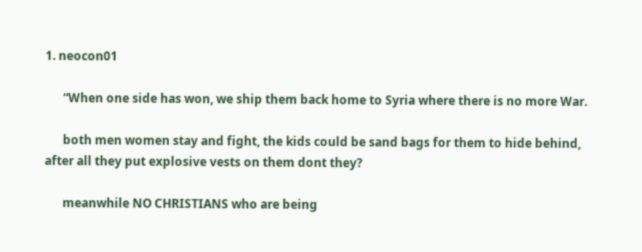1. neocon01

      “When one side has won, we ship them back home to Syria where there is no more War.

      both men women stay and fight, the kids could be sand bags for them to hide behind, after all they put explosive vests on them dont they?

      meanwhile NO CHRISTIANS who are being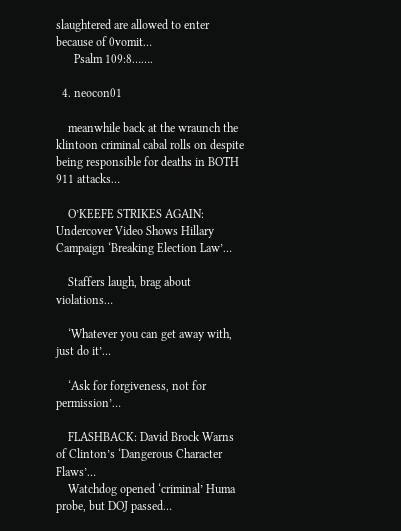slaughtered are allowed to enter because of 0vomit…
      Psalm 109:8…….

  4. neocon01

    meanwhile back at the wraunch the klintoon criminal cabal rolls on despite being responsible for deaths in BOTH 911 attacks…

    O’KEEFE STRIKES AGAIN: Undercover Video Shows Hillary Campaign ‘Breaking Election Law’…

    Staffers laugh, brag about violations…

    ‘Whatever you can get away with, just do it’…

    ‘Ask for forgiveness, not for permission’…

    FLASHBACK: David Brock Warns of Clinton’s ‘Dangerous Character Flaws’…
    Watchdog opened ‘criminal’ Huma probe, but DOJ passed…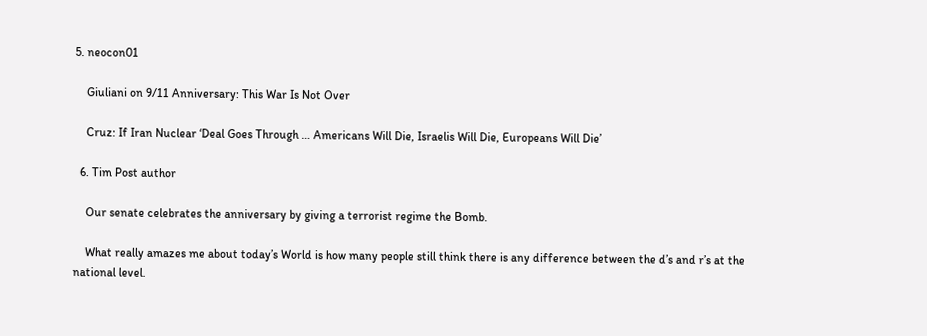5. neocon01

    Giuliani on 9/11 Anniversary: This War Is Not Over

    Cruz: If Iran Nuclear ‘Deal Goes Through … Americans Will Die, Israelis Will Die, Europeans Will Die’

  6. Tim Post author

    Our senate celebrates the anniversary by giving a terrorist regime the Bomb.

    What really amazes me about today’s World is how many people still think there is any difference between the d’s and r’s at the national level.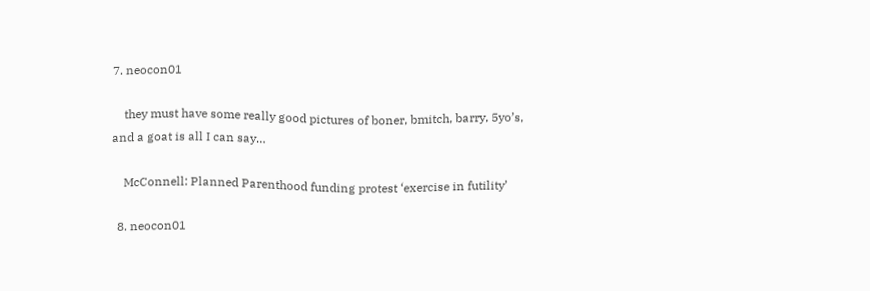7. neocon01

    they must have some really good pictures of boner, bmitch, barry, 5yo’s, and a goat is all I can say…

    McConnell: Planned Parenthood funding protest ‘exercise in futility’

  8. neocon01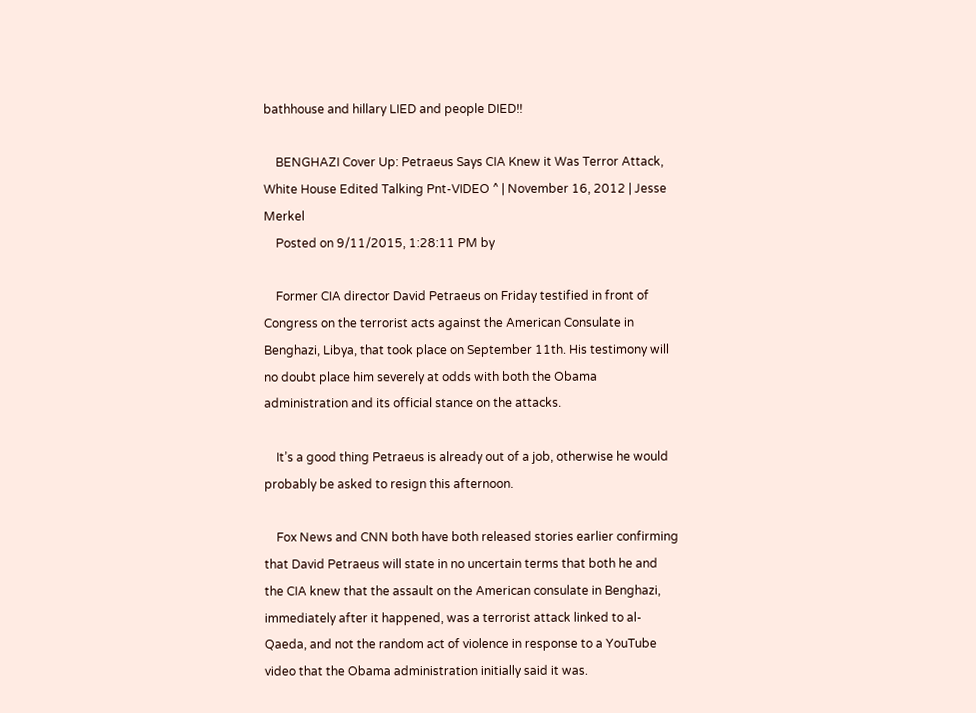bathhouse and hillary LIED and people DIED!!

    BENGHAZI Cover Up: Petraeus Says CIA Knew it Was Terror Attack, White House Edited Talking Pnt-VIDEO ^ | November 16, 2012 | Jesse Merkel
    Posted on 9/11/2015, 1:28:11 PM by

    Former CIA director David Petraeus on Friday testified in front of Congress on the terrorist acts against the American Consulate in Benghazi, Libya, that took place on September 11th. His testimony will no doubt place him severely at odds with both the Obama administration and its official stance on the attacks.

    It’s a good thing Petraeus is already out of a job, otherwise he would probably be asked to resign this afternoon.

    Fox News and CNN both have both released stories earlier confirming that David Petraeus will state in no uncertain terms that both he and the CIA knew that the assault on the American consulate in Benghazi, immediately after it happened, was a terrorist attack linked to al-Qaeda, and not the random act of violence in response to a YouTube video that the Obama administration initially said it was.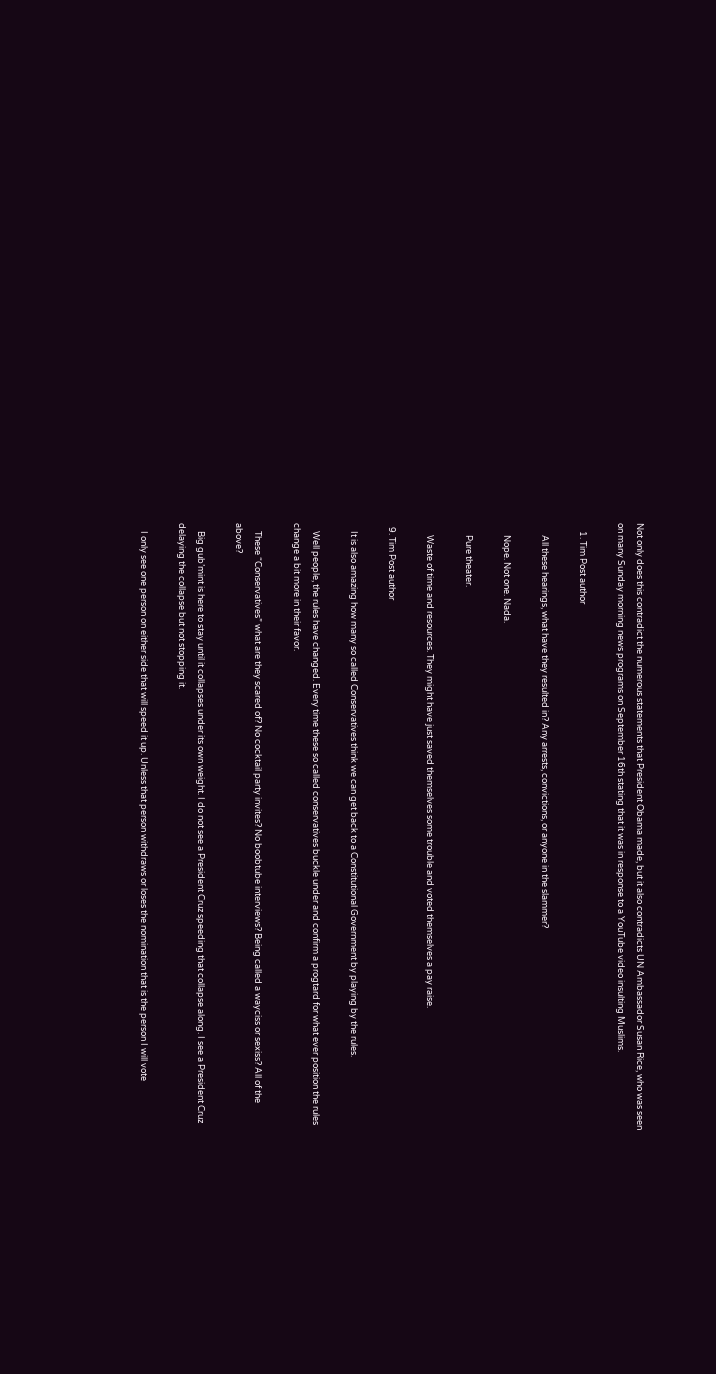Not only does this contradict the numerous statements that President Obama made, but it also contradicts UN Ambassador Susan Rice, who was seen on many Sunday morning news programs on September 16th stating that it was in response to a YouTube video insulting Muslims.

    1. Tim Post author

      All these hearings, what have they resulted in? Any arrests, convictions, or anyone in the slammer?

      Nope. Not one. Nada.

      Pure theater.

      Waste of time and resources. They might have just saved themselves some trouble and voted themselves a pay raise.

  9. Tim Post author

    It is also amazing how many so called Conservatives think we can get back to a Constitutional Government by playing by the rules.

    Well people, the rules have changed. Every time these so called conservatives buckle under and confirm a progtard for what ever position the rules change a bit more in their favor.

    These “Conservatives” what are they scared of? No cocktail party invites? No boobtube interviews? Being called a wayciss or sexiss? All of the above?

    Big gub’mint is here to stay until it collapses under its own weight. I do not see a President Cruz speeding that collapse along. I see a President Cruz delaying the collapse but not stopping it.

    I only see one person on either side that will speed it up. Unless that person withdraws or loses the nomination that is the person I will vote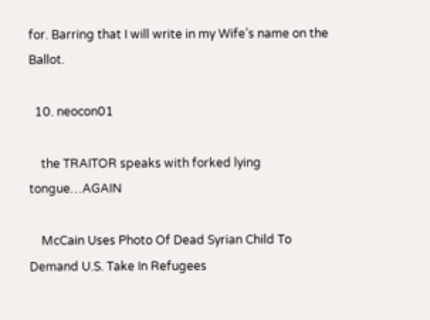for. Barring that I will write in my Wife’s name on the Ballot.

  10. neocon01

    the TRAITOR speaks with forked lying tongue…AGAIN

    McCain Uses Photo Of Dead Syrian Child To Demand U.S. Take In Refugees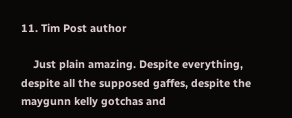11. Tim Post author

    Just plain amazing. Despite everything, despite all the supposed gaffes, despite the maygunn kelly gotchas and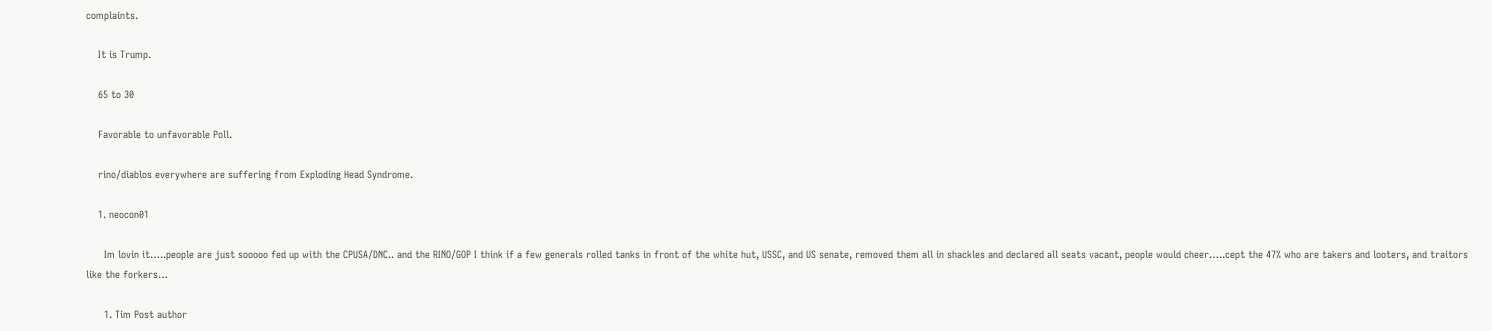complaints.

    It is Trump.

    65 to 30

    Favorable to unfavorable Poll.

    rino/diablos everywhere are suffering from Exploding Head Syndrome.

    1. neocon01

      Im lovin it…..people are just sooooo fed up with the CPUSA/DNC.. and the RINO/GOP I think if a few generals rolled tanks in front of the white hut, USSC, and US senate, removed them all in shackles and declared all seats vacant, people would cheer…..cept the 47% who are takers and looters, and traitors like the forkers…

      1. Tim Post author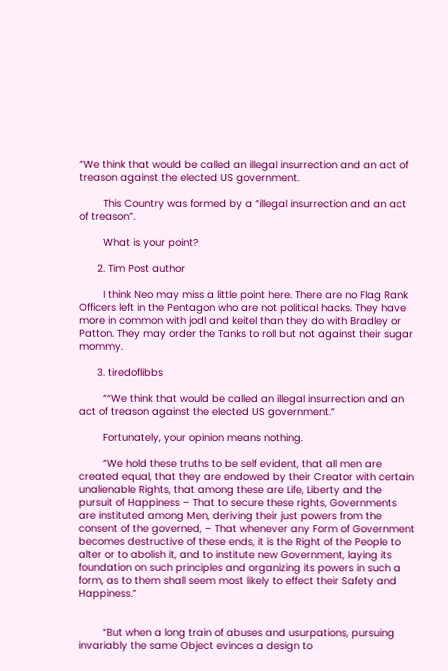“We think that would be called an illegal insurrection and an act of treason against the elected US government.

        This Country was formed by a “illegal insurrection and an act of treason”.

        What is your point?

      2. Tim Post author

        I think Neo may miss a little point here. There are no Flag Rank Officers left in the Pentagon who are not political hacks. They have more in common with jodl and keitel than they do with Bradley or Patton. They may order the Tanks to roll but not against their sugar mommy.

      3. tiredoflibbs

        ““We think that would be called an illegal insurrection and an act of treason against the elected US government.”

        Fortunately, your opinion means nothing.

        “We hold these truths to be self evident, that all men are created equal, that they are endowed by their Creator with certain unalienable Rights, that among these are Life, Liberty and the pursuit of Happiness – That to secure these rights, Governments are instituted among Men, deriving their just powers from the consent of the governed, – That whenever any Form of Government becomes destructive of these ends, it is the Right of the People to alter or to abolish it, and to institute new Government, laying its foundation on such principles and organizing its powers in such a form, as to them shall seem most likely to effect their Safety and Happiness.”


        “But when a long train of abuses and usurpations, pursuing invariably the same Object evinces a design to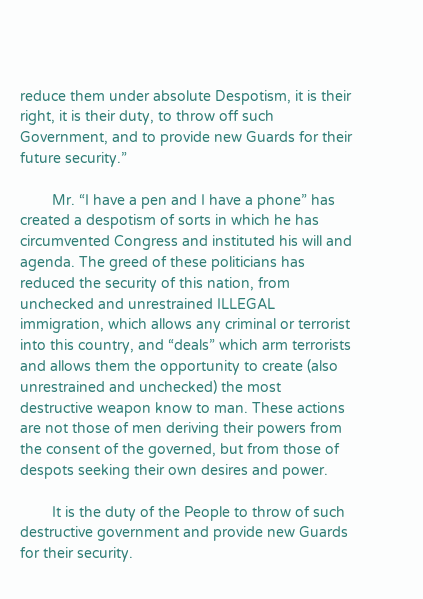reduce them under absolute Despotism, it is their right, it is their duty, to throw off such Government, and to provide new Guards for their future security.”

        Mr. “I have a pen and I have a phone” has created a despotism of sorts in which he has circumvented Congress and instituted his will and agenda. The greed of these politicians has reduced the security of this nation, from unchecked and unrestrained ILLEGAL immigration, which allows any criminal or terrorist into this country, and “deals” which arm terrorists and allows them the opportunity to create (also unrestrained and unchecked) the most destructive weapon know to man. These actions are not those of men deriving their powers from the consent of the governed, but from those of despots seeking their own desires and power.

        It is the duty of the People to throw of such destructive government and provide new Guards for their security.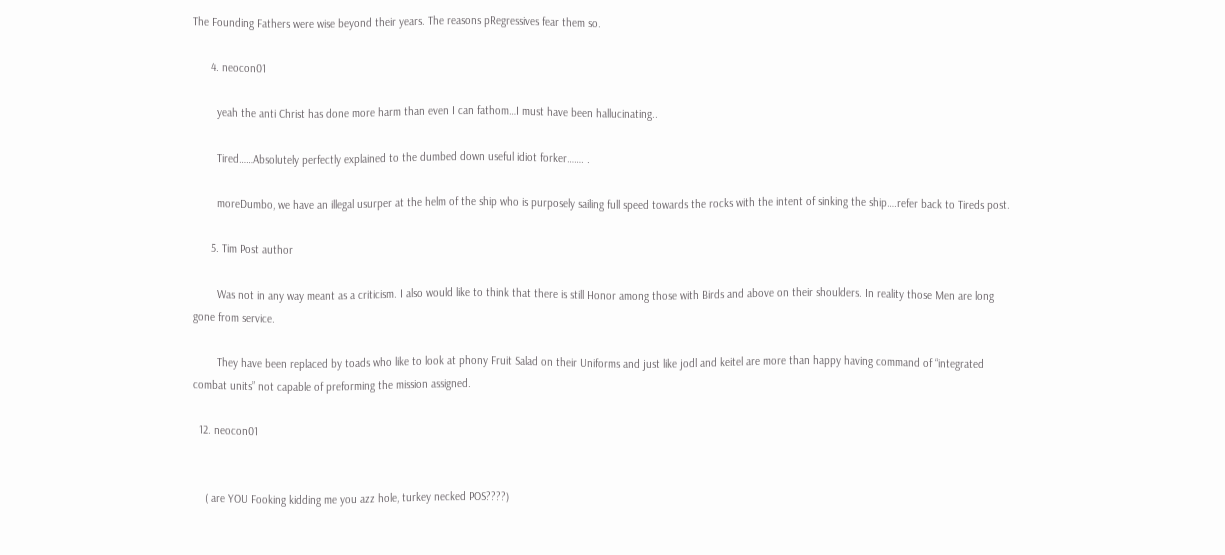The Founding Fathers were wise beyond their years. The reasons pRegressives fear them so.

      4. neocon01

        yeah the anti Christ has done more harm than even I can fathom…I must have been hallucinating..

        Tired……Absolutely perfectly explained to the dumbed down useful idiot forker……. .

        moreDumbo, we have an illegal usurper at the helm of the ship who is purposely sailing full speed towards the rocks with the intent of sinking the ship….refer back to Tireds post.

      5. Tim Post author

        Was not in any way meant as a criticism. I also would like to think that there is still Honor among those with Birds and above on their shoulders. In reality those Men are long gone from service.

        They have been replaced by toads who like to look at phony Fruit Salad on their Uniforms and just like jodl and keitel are more than happy having command of “integrated combat units” not capable of preforming the mission assigned.

  12. neocon01


    ( are YOU Fooking kidding me you azz hole, turkey necked POS????)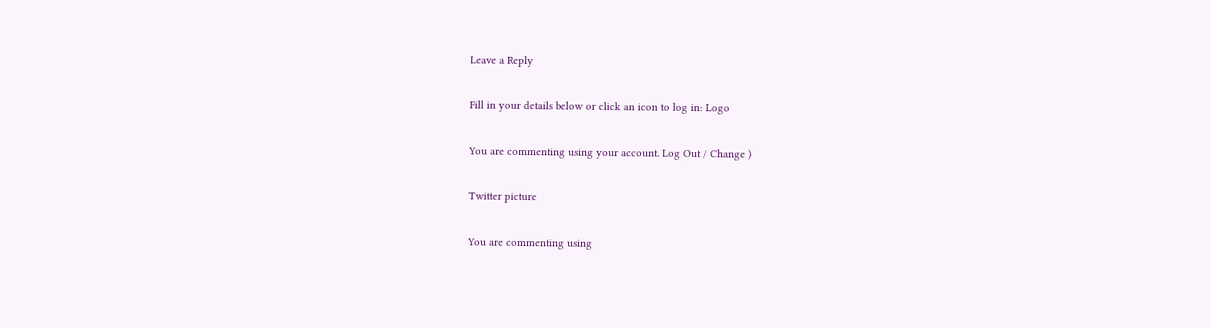Leave a Reply

Fill in your details below or click an icon to log in: Logo

You are commenting using your account. Log Out / Change )

Twitter picture

You are commenting using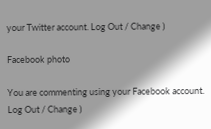your Twitter account. Log Out / Change )

Facebook photo

You are commenting using your Facebook account. Log Out / Change )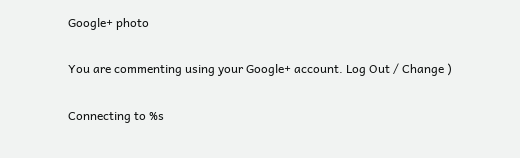Google+ photo

You are commenting using your Google+ account. Log Out / Change )

Connecting to %s